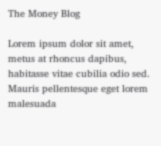The Money Blog

Lorem ipsum dolor sit amet, metus at rhoncus dapibus, habitasse vitae cubilia odio sed. Mauris pellentesque eget lorem malesuada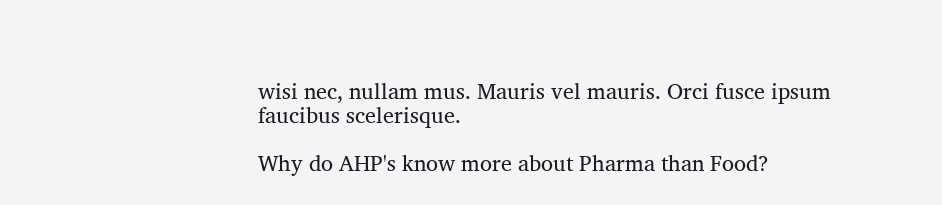wisi nec, nullam mus. Mauris vel mauris. Orci fusce ipsum faucibus scelerisque.

Why do AHP's know more about Pharma than Food?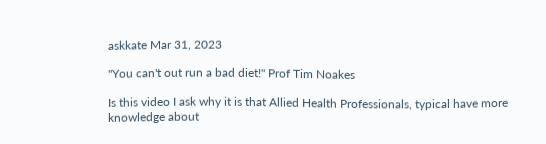askkate Mar 31, 2023

"You can't out run a bad diet!" Prof Tim Noakes

Is this video I ask why it is that Allied Health Professionals, typical have more knowledge about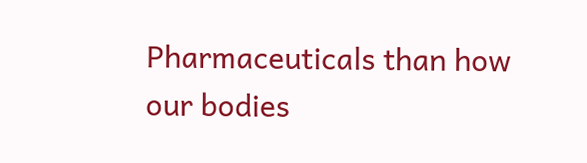Pharmaceuticals than how our bodies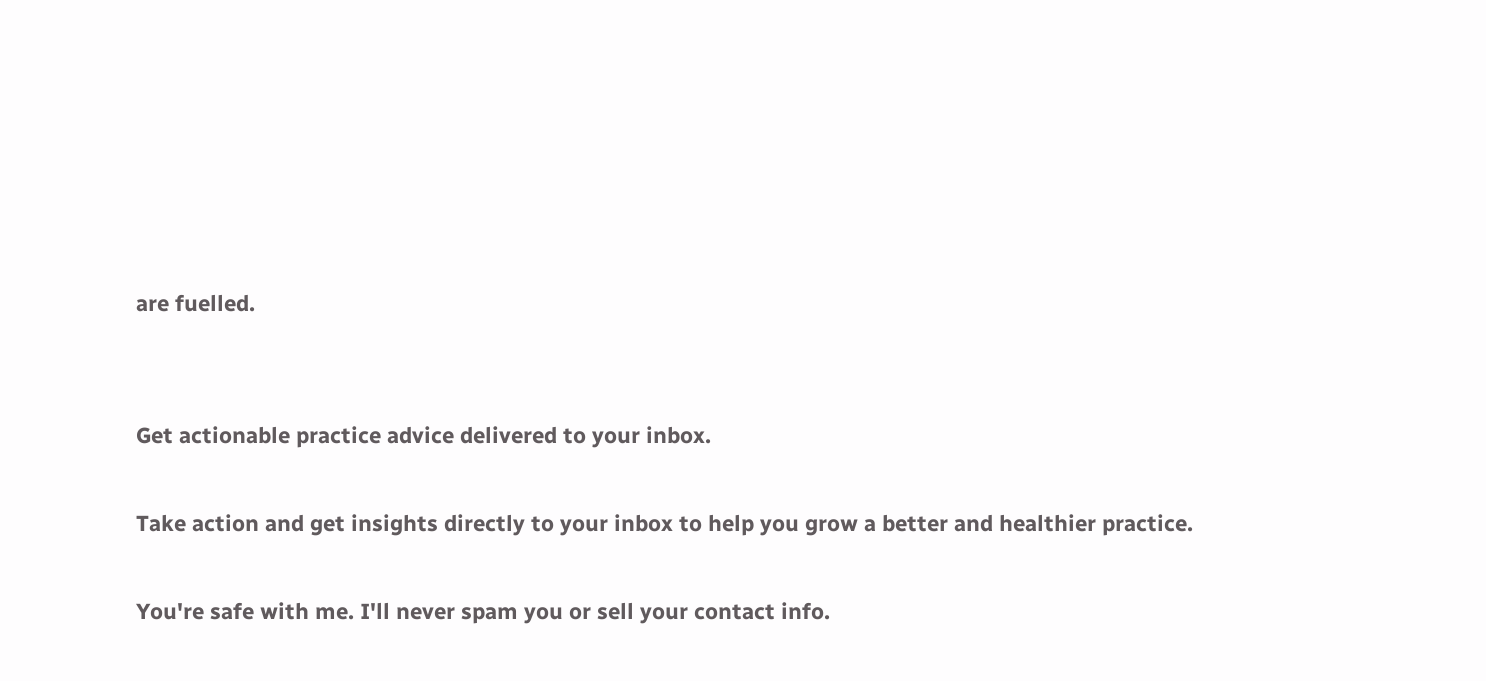are fuelled.


Get actionable practice advice delivered to your inbox.

Take action and get insights directly to your inbox to help you grow a better and healthier practice.

You're safe with me. I'll never spam you or sell your contact info.